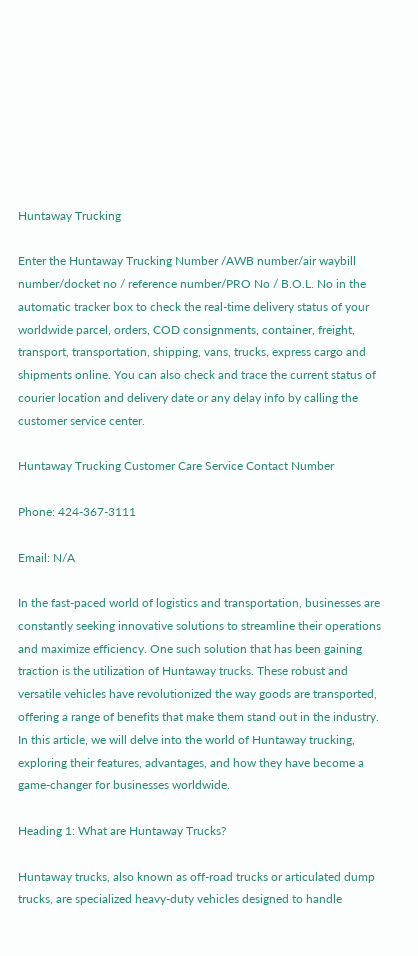Huntaway Trucking

Enter the Huntaway Trucking Number /AWB number/air waybill number/docket no / reference number/PRO No / B.O.L. No in the automatic tracker box to check the real-time delivery status of your worldwide parcel, orders, COD consignments, container, freight, transport, transportation, shipping, vans, trucks, express cargo and shipments online. You can also check and trace the current status of courier location and delivery date or any delay info by calling the customer service center.

Huntaway Trucking Customer Care Service Contact Number

Phone: 424-367-3111

Email: N/A

In the fast-paced world of logistics and transportation, businesses are constantly seeking innovative solutions to streamline their operations and maximize efficiency. One such solution that has been gaining traction is the utilization of Huntaway trucks. These robust and versatile vehicles have revolutionized the way goods are transported, offering a range of benefits that make them stand out in the industry. In this article, we will delve into the world of Huntaway trucking, exploring their features, advantages, and how they have become a game-changer for businesses worldwide.

Heading 1: What are Huntaway Trucks?

Huntaway trucks, also known as off-road trucks or articulated dump trucks, are specialized heavy-duty vehicles designed to handle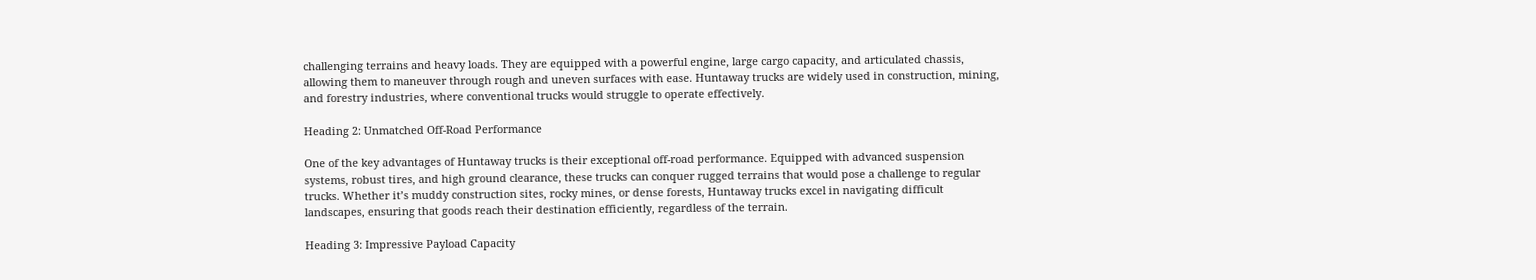challenging terrains and heavy loads. They are equipped with a powerful engine, large cargo capacity, and articulated chassis, allowing them to maneuver through rough and uneven surfaces with ease. Huntaway trucks are widely used in construction, mining, and forestry industries, where conventional trucks would struggle to operate effectively.

Heading 2: Unmatched Off-Road Performance

One of the key advantages of Huntaway trucks is their exceptional off-road performance. Equipped with advanced suspension systems, robust tires, and high ground clearance, these trucks can conquer rugged terrains that would pose a challenge to regular trucks. Whether it’s muddy construction sites, rocky mines, or dense forests, Huntaway trucks excel in navigating difficult landscapes, ensuring that goods reach their destination efficiently, regardless of the terrain.

Heading 3: Impressive Payload Capacity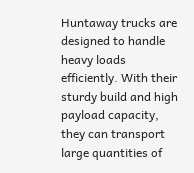Huntaway trucks are designed to handle heavy loads efficiently. With their sturdy build and high payload capacity, they can transport large quantities of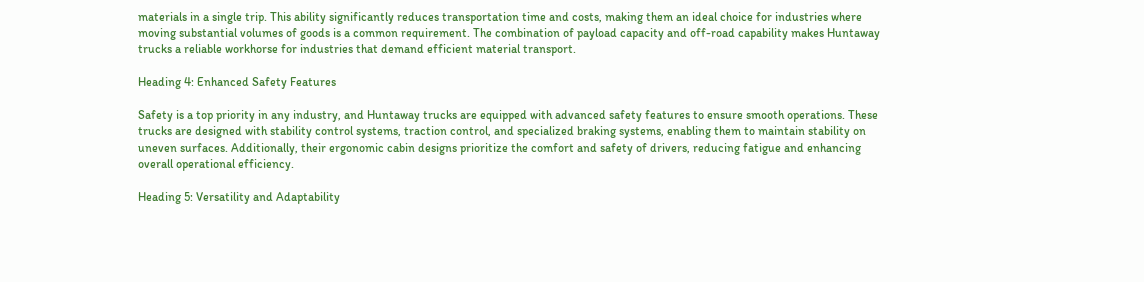materials in a single trip. This ability significantly reduces transportation time and costs, making them an ideal choice for industries where moving substantial volumes of goods is a common requirement. The combination of payload capacity and off-road capability makes Huntaway trucks a reliable workhorse for industries that demand efficient material transport.

Heading 4: Enhanced Safety Features

Safety is a top priority in any industry, and Huntaway trucks are equipped with advanced safety features to ensure smooth operations. These trucks are designed with stability control systems, traction control, and specialized braking systems, enabling them to maintain stability on uneven surfaces. Additionally, their ergonomic cabin designs prioritize the comfort and safety of drivers, reducing fatigue and enhancing overall operational efficiency.

Heading 5: Versatility and Adaptability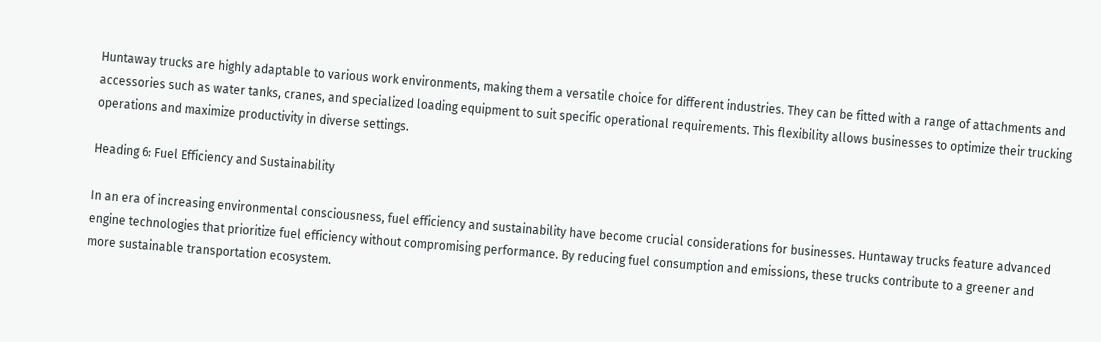Huntaway trucks are highly adaptable to various work environments, making them a versatile choice for different industries. They can be fitted with a range of attachments and accessories such as water tanks, cranes, and specialized loading equipment to suit specific operational requirements. This flexibility allows businesses to optimize their trucking operations and maximize productivity in diverse settings.

Heading 6: Fuel Efficiency and Sustainability

In an era of increasing environmental consciousness, fuel efficiency and sustainability have become crucial considerations for businesses. Huntaway trucks feature advanced engine technologies that prioritize fuel efficiency without compromising performance. By reducing fuel consumption and emissions, these trucks contribute to a greener and more sustainable transportation ecosystem.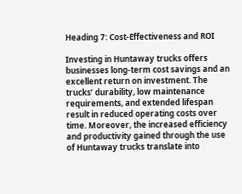Heading 7: Cost-Effectiveness and ROI

Investing in Huntaway trucks offers businesses long-term cost savings and an excellent return on investment. The trucks’ durability, low maintenance requirements, and extended lifespan result in reduced operating costs over time. Moreover, the increased efficiency and productivity gained through the use of Huntaway trucks translate into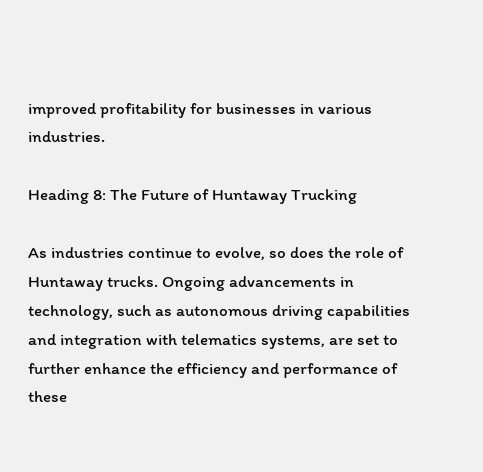improved profitability for businesses in various industries.

Heading 8: The Future of Huntaway Trucking

As industries continue to evolve, so does the role of Huntaway trucks. Ongoing advancements in technology, such as autonomous driving capabilities and integration with telematics systems, are set to further enhance the efficiency and performance of these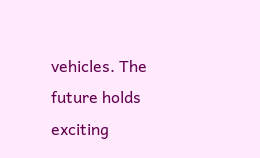vehicles. The future holds exciting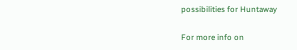possibilities for Huntaway

For more info on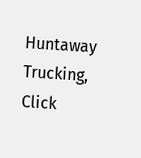Huntaway Trucking, Click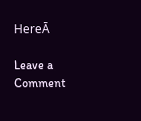HereĀ

Leave a Comment